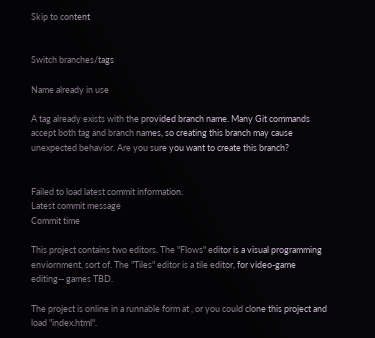Skip to content


Switch branches/tags

Name already in use

A tag already exists with the provided branch name. Many Git commands accept both tag and branch names, so creating this branch may cause unexpected behavior. Are you sure you want to create this branch?


Failed to load latest commit information.
Latest commit message
Commit time

This project contains two editors. The "Flows" editor is a visual programming enviornment, sort of. The "Tiles" editor is a tile editor, for video-game editing-- games TBD.

The project is online in a runnable form at , or you could clone this project and load "index.html".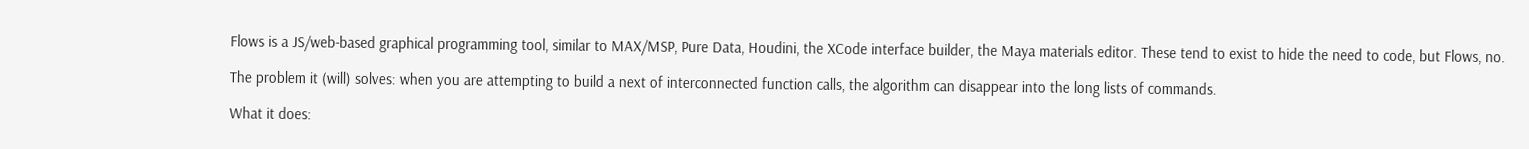Flows is a JS/web-based graphical programming tool, similar to MAX/MSP, Pure Data, Houdini, the XCode interface builder, the Maya materials editor. These tend to exist to hide the need to code, but Flows, no.

The problem it (will) solves: when you are attempting to build a next of interconnected function calls, the algorithm can disappear into the long lists of commands.

What it does: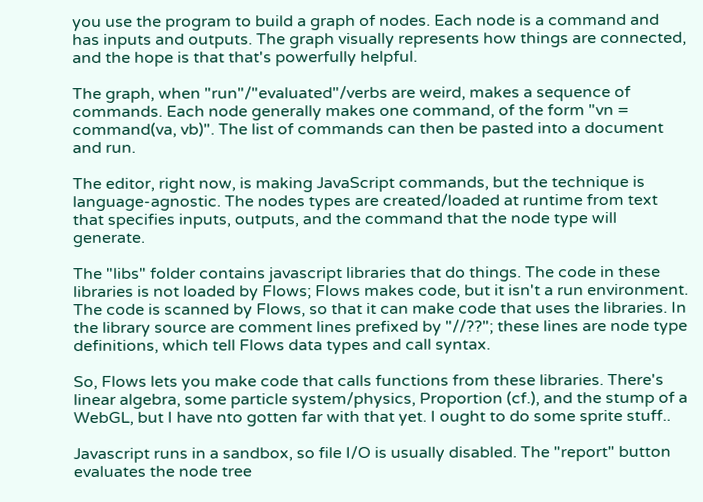you use the program to build a graph of nodes. Each node is a command and has inputs and outputs. The graph visually represents how things are connected, and the hope is that that's powerfully helpful.

The graph, when "run"/"evaluated"/verbs are weird, makes a sequence of commands. Each node generally makes one command, of the form "vn = command(va, vb)". The list of commands can then be pasted into a document and run.

The editor, right now, is making JavaScript commands, but the technique is language-agnostic. The nodes types are created/loaded at runtime from text that specifies inputs, outputs, and the command that the node type will generate.

The "libs" folder contains javascript libraries that do things. The code in these libraries is not loaded by Flows; Flows makes code, but it isn't a run environment. The code is scanned by Flows, so that it can make code that uses the libraries. In the library source are comment lines prefixed by "//??"; these lines are node type definitions, which tell Flows data types and call syntax.

So, Flows lets you make code that calls functions from these libraries. There's linear algebra, some particle system/physics, Proportion (cf.), and the stump of a WebGL, but I have nto gotten far with that yet. I ought to do some sprite stuff..

Javascript runs in a sandbox, so file I/O is usually disabled. The "report" button evaluates the node tree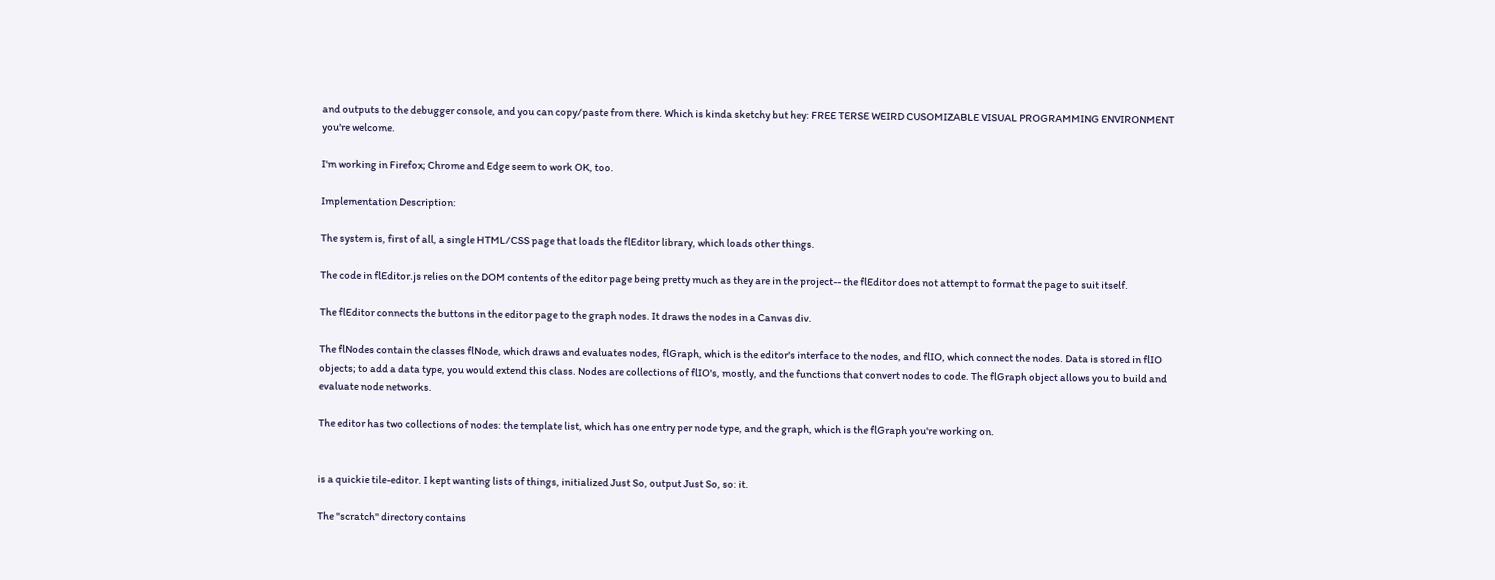and outputs to the debugger console, and you can copy/paste from there. Which is kinda sketchy but hey: FREE TERSE WEIRD CUSOMIZABLE VISUAL PROGRAMMING ENVIRONMENT you're welcome.

I'm working in Firefox; Chrome and Edge seem to work OK, too.

Implementation Description:

The system is, first of all, a single HTML/CSS page that loads the flEditor library, which loads other things.

The code in flEditor.js relies on the DOM contents of the editor page being pretty much as they are in the project-- the flEditor does not attempt to format the page to suit itself.

The flEditor connects the buttons in the editor page to the graph nodes. It draws the nodes in a Canvas div.

The flNodes contain the classes flNode, which draws and evaluates nodes, flGraph, which is the editor's interface to the nodes, and flIO, which connect the nodes. Data is stored in flIO objects; to add a data type, you would extend this class. Nodes are collections of flIO's, mostly, and the functions that convert nodes to code. The flGraph object allows you to build and evaluate node networks.

The editor has two collections of nodes: the template list, which has one entry per node type, and the graph, which is the flGraph you're working on.


is a quickie tile-editor. I kept wanting lists of things, initialized Just So, output Just So, so: it.

The "scratch" directory contains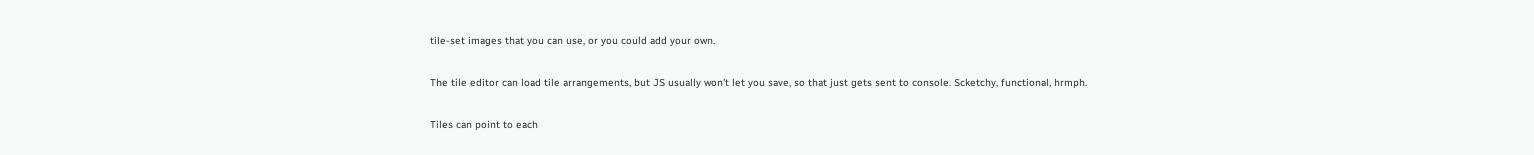tile-set images that you can use, or you could add your own.

The tile editor can load tile arrangements, but JS usually won't let you save, so that just gets sent to console. Scketchy, functional, hrmph.

Tiles can point to each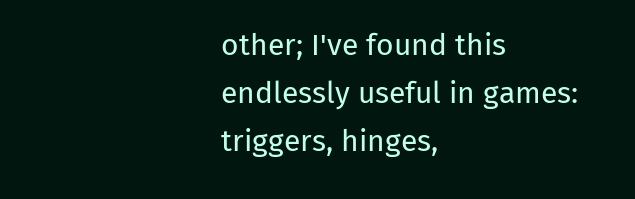other; I've found this endlessly useful in games: triggers, hinges,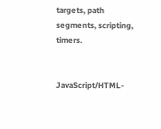targets, path segments, scripting, timers.


JavaScript/HTML-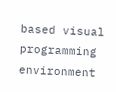based visual programming environment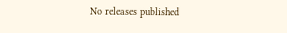No releases published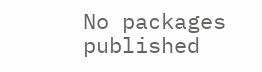No packages published